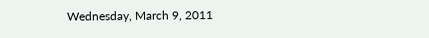Wednesday, March 9, 2011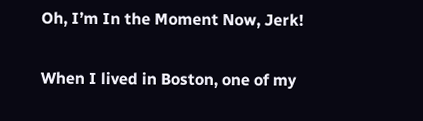Oh, I’m In the Moment Now, Jerk!

When I lived in Boston, one of my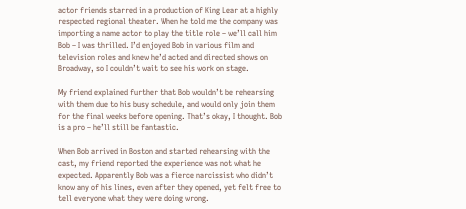actor friends starred in a production of King Lear at a highly respected regional theater. When he told me the company was importing a name actor to play the title role – we’ll call him Bob – I was thrilled. I’d enjoyed Bob in various film and television roles and knew he’d acted and directed shows on Broadway, so I couldn’t wait to see his work on stage.

My friend explained further that Bob wouldn’t be rehearsing with them due to his busy schedule, and would only join them for the final weeks before opening. That’s okay, I thought. Bob is a pro – he’ll still be fantastic.

When Bob arrived in Boston and started rehearsing with the cast, my friend reported the experience was not what he expected. Apparently Bob was a fierce narcissist who didn’t know any of his lines, even after they opened, yet felt free to tell everyone what they were doing wrong.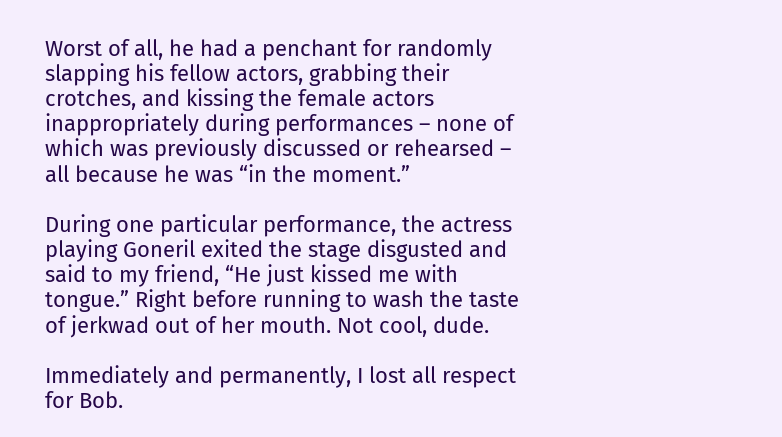Worst of all, he had a penchant for randomly slapping his fellow actors, grabbing their crotches, and kissing the female actors inappropriately during performances – none of which was previously discussed or rehearsed – all because he was “in the moment.”

During one particular performance, the actress playing Goneril exited the stage disgusted and said to my friend, “He just kissed me with tongue.” Right before running to wash the taste of jerkwad out of her mouth. Not cool, dude.

Immediately and permanently, I lost all respect for Bob.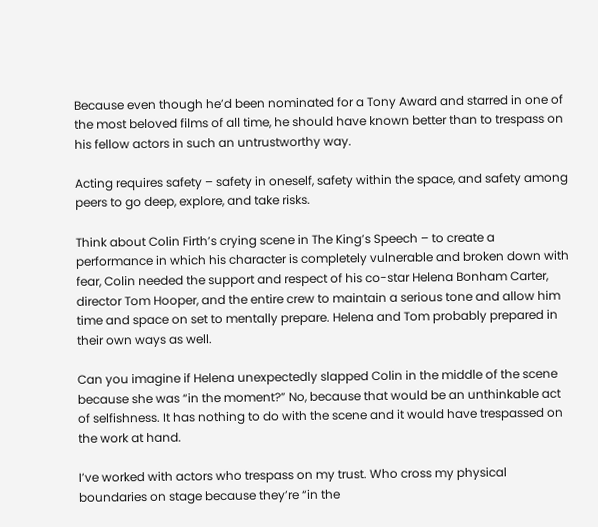Because even though he’d been nominated for a Tony Award and starred in one of the most beloved films of all time, he should have known better than to trespass on his fellow actors in such an untrustworthy way.

Acting requires safety – safety in oneself, safety within the space, and safety among peers to go deep, explore, and take risks.

Think about Colin Firth’s crying scene in The King’s Speech – to create a performance in which his character is completely vulnerable and broken down with fear, Colin needed the support and respect of his co-star Helena Bonham Carter, director Tom Hooper, and the entire crew to maintain a serious tone and allow him time and space on set to mentally prepare. Helena and Tom probably prepared in their own ways as well.

Can you imagine if Helena unexpectedly slapped Colin in the middle of the scene because she was “in the moment?” No, because that would be an unthinkable act of selfishness. It has nothing to do with the scene and it would have trespassed on the work at hand.

I’ve worked with actors who trespass on my trust. Who cross my physical boundaries on stage because they’re “in the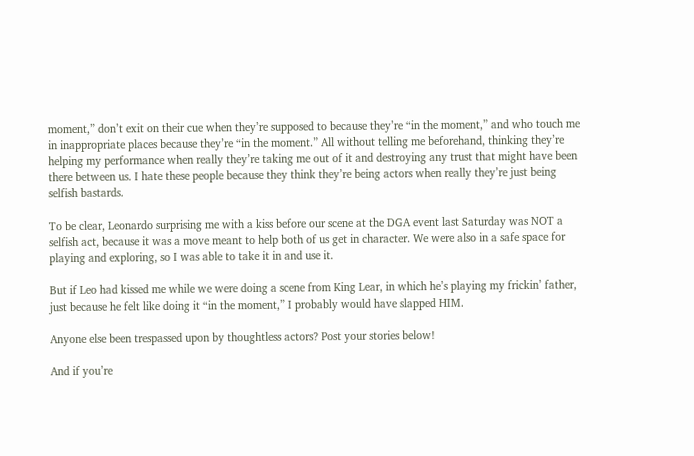moment,” don’t exit on their cue when they’re supposed to because they’re “in the moment,” and who touch me in inappropriate places because they’re “in the moment.” All without telling me beforehand, thinking they’re helping my performance when really they’re taking me out of it and destroying any trust that might have been there between us. I hate these people because they think they’re being actors when really they’re just being selfish bastards.

To be clear, Leonardo surprising me with a kiss before our scene at the DGA event last Saturday was NOT a selfish act, because it was a move meant to help both of us get in character. We were also in a safe space for playing and exploring, so I was able to take it in and use it.

But if Leo had kissed me while we were doing a scene from King Lear, in which he’s playing my frickin’ father, just because he felt like doing it “in the moment,” I probably would have slapped HIM.

Anyone else been trespassed upon by thoughtless actors? Post your stories below!

And if you’re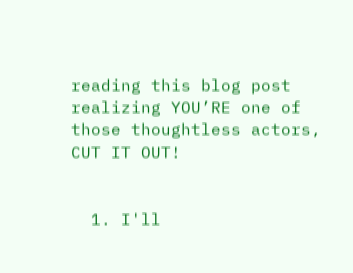reading this blog post realizing YOU’RE one of those thoughtless actors, CUT IT OUT!


  1. I'll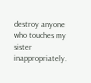destroy anyone who touches my sister inappropriately.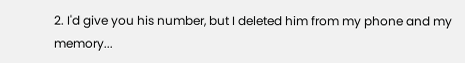2. I'd give you his number, but I deleted him from my phone and my memory...